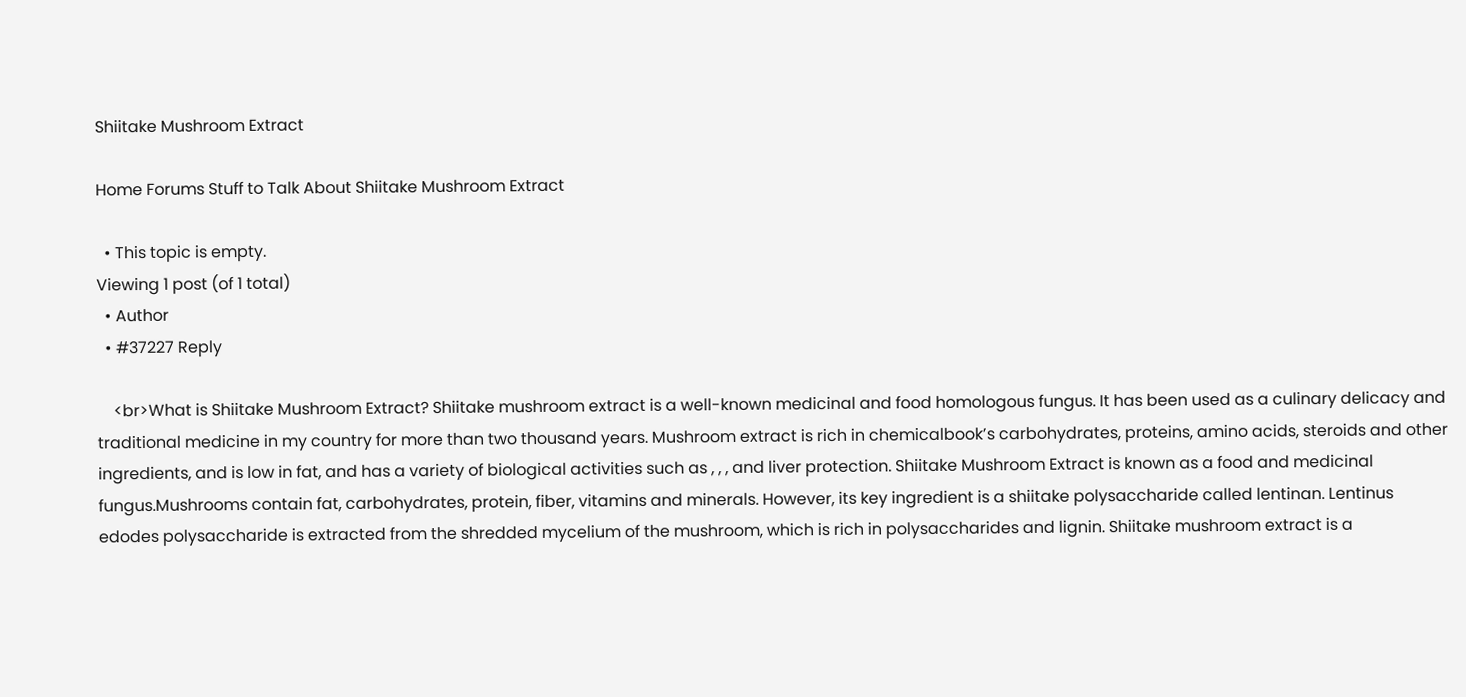Shiitake Mushroom Extract

Home Forums Stuff to Talk About Shiitake Mushroom Extract

  • This topic is empty.
Viewing 1 post (of 1 total)
  • Author
  • #37227 Reply

    <br>What is Shiitake Mushroom Extract? Shiitake mushroom extract is a well-known medicinal and food homologous fungus. It has been used as a culinary delicacy and traditional medicine in my country for more than two thousand years. Mushroom extract is rich in chemicalbook’s carbohydrates, proteins, amino acids, steroids and other ingredients, and is low in fat, and has a variety of biological activities such as , , , and liver protection. Shiitake Mushroom Extract is known as a food and medicinal fungus.Mushrooms contain fat, carbohydrates, protein, fiber, vitamins and minerals. However, its key ingredient is a shiitake polysaccharide called lentinan. Lentinus edodes polysaccharide is extracted from the shredded mycelium of the mushroom, which is rich in polysaccharides and lignin. Shiitake mushroom extract is a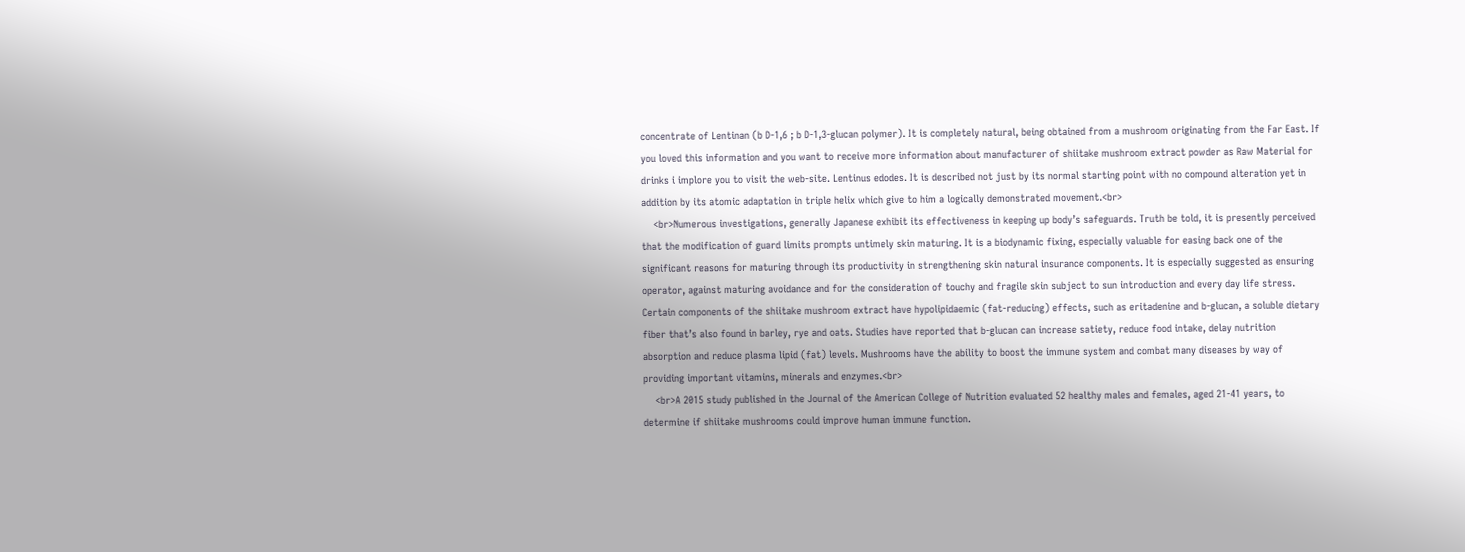concentrate of Lentinan (b D-1,6 ; b D-1,3-glucan polymer). It is completely natural, being obtained from a mushroom originating from the Far East. If you loved this information and you want to receive more information about manufacturer of shiitake mushroom extract powder as Raw Material for drinks i implore you to visit the web-site. Lentinus edodes. It is described not just by its normal starting point with no compound alteration yet in addition by its atomic adaptation in triple helix which give to him a logically demonstrated movement.<br>
    <br>Numerous investigations, generally Japanese exhibit its effectiveness in keeping up body’s safeguards. Truth be told, it is presently perceived that the modification of guard limits prompts untimely skin maturing. It is a biodynamic fixing, especially valuable for easing back one of the significant reasons for maturing through its productivity in strengthening skin natural insurance components. It is especially suggested as ensuring operator, against maturing avoidance and for the consideration of touchy and fragile skin subject to sun introduction and every day life stress. Certain components of the shiitake mushroom extract have hypolipidaemic (fat-reducing) effects, such as eritadenine and b-glucan, a soluble dietary fiber that’s also found in barley, rye and oats. Studies have reported that b-glucan can increase satiety, reduce food intake, delay nutrition absorption and reduce plasma lipid (fat) levels. Mushrooms have the ability to boost the immune system and combat many diseases by way of providing important vitamins, minerals and enzymes.<br>
    <br>A 2015 study published in the Journal of the American College of Nutrition evaluated 52 healthy males and females, aged 21-41 years, to determine if shiitake mushrooms could improve human immune function.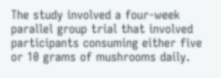The study involved a four-week parallel group trial that involved participants consuming either five or 10 grams of mushrooms daily.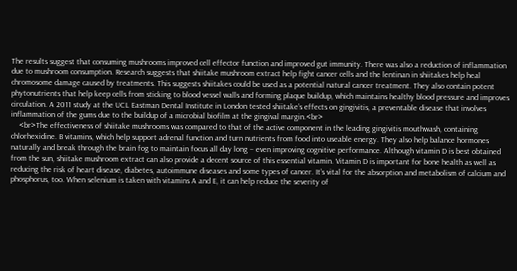The results suggest that consuming mushrooms improved cell effector function and improved gut immunity. There was also a reduction of inflammation due to mushroom consumption. Research suggests that shiitake mushroom extract help fight cancer cells and the lentinan in shiitakes help heal chromosome damage caused by treatments. This suggests shiitakes could be used as a potential natural cancer treatment. They also contain potent phytonutrients that help keep cells from sticking to blood vessel walls and forming plaque buildup, which maintains healthy blood pressure and improves circulation. A 2011 study at the UCL Eastman Dental Institute in London tested shiitake’s effects on gingivitis, a preventable disease that involves inflammation of the gums due to the buildup of a microbial biofilm at the gingival margin.<br>
    <br>The effectiveness of shiitake mushrooms was compared to that of the active component in the leading gingivitis mouthwash, containing chlorhexidine. B vitamins, which help support adrenal function and turn nutrients from food into useable energy. They also help balance hormones naturally and break through the brain fog to maintain focus all day long – even improving cognitive performance. Although vitamin D is best obtained from the sun, shiitake mushroom extract can also provide a decent source of this essential vitamin. Vitamin D is important for bone health as well as reducing the risk of heart disease, diabetes, autoimmune diseases and some types of cancer. It’s vital for the absorption and metabolism of calcium and phosphorus, too. When selenium is taken with vitamins A and E, it can help reduce the severity of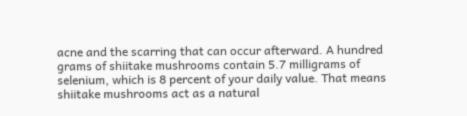acne and the scarring that can occur afterward. A hundred grams of shiitake mushrooms contain 5.7 milligrams of selenium, which is 8 percent of your daily value. That means shiitake mushrooms act as a natural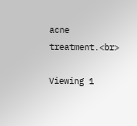acne treatment.<br>

Viewing 1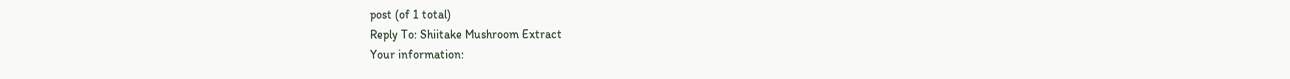post (of 1 total)
Reply To: Shiitake Mushroom Extract
Your information: